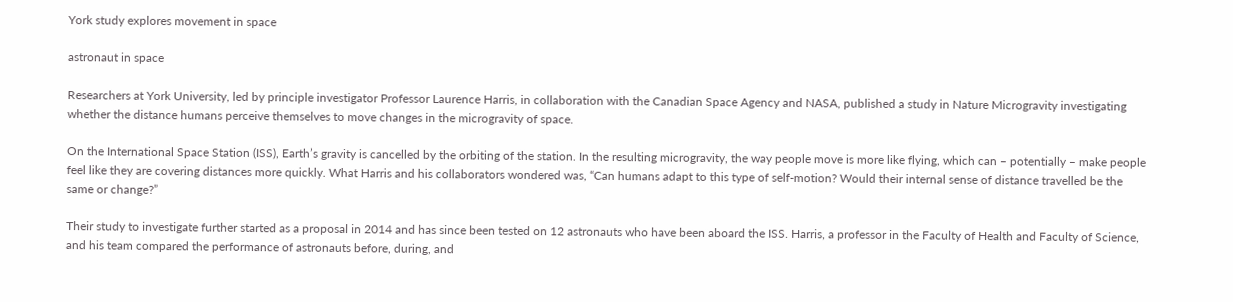York study explores movement in space

astronaut in space

Researchers at York University, led by principle investigator Professor Laurence Harris, in collaboration with the Canadian Space Agency and NASA, published a study in Nature Microgravity investigating whether the distance humans perceive themselves to move changes in the microgravity of space.

On the International Space Station (ISS), Earth’s gravity is cancelled by the orbiting of the station. In the resulting microgravity, the way people move is more like flying, which can – potentially – make people feel like they are covering distances more quickly. What Harris and his collaborators wondered was, “Can humans adapt to this type of self-motion? Would their internal sense of distance travelled be the same or change?”

Their study to investigate further started as a proposal in 2014 and has since been tested on 12 astronauts who have been aboard the ISS. Harris, a professor in the Faculty of Health and Faculty of Science, and his team compared the performance of astronauts before, during, and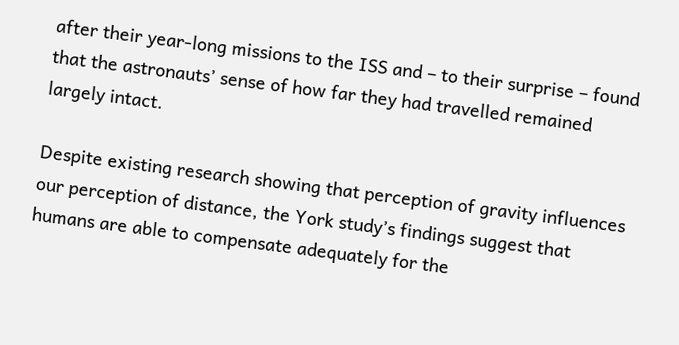after their year-long missions to the ISS and – to their surprise – found that the astronauts’ sense of how far they had travelled remained largely intact.

Despite existing research showing that perception of gravity influences our perception of distance, the York study’s findings suggest that humans are able to compensate adequately for the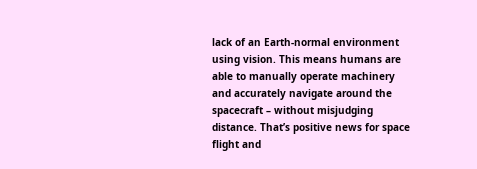lack of an Earth-normal environment using vision. This means humans are able to manually operate machinery and accurately navigate around the spacecraft – without misjudging distance. That’s positive news for space flight and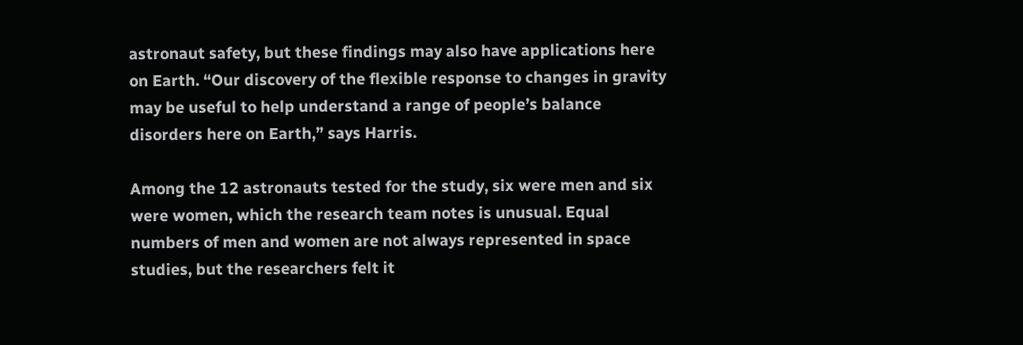astronaut safety, but these findings may also have applications here on Earth. “Our discovery of the flexible response to changes in gravity may be useful to help understand a range of people’s balance disorders here on Earth,” says Harris.

Among the 12 astronauts tested for the study, six were men and six were women, which the research team notes is unusual. Equal numbers of men and women are not always represented in space studies, but the researchers felt it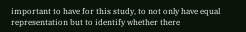important to have for this study, to not only have equal representation but to identify whether there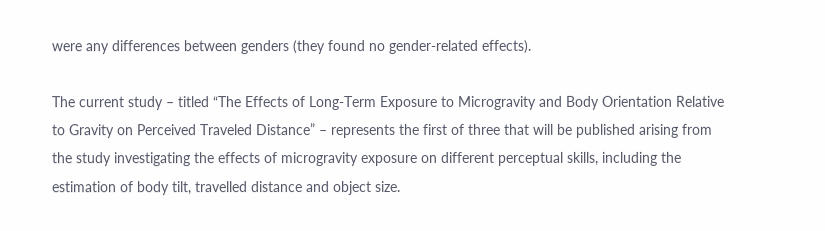were any differences between genders (they found no gender-related effects).

The current study – titled “The Effects of Long-Term Exposure to Microgravity and Body Orientation Relative to Gravity on Perceived Traveled Distance” – represents the first of three that will be published arising from the study investigating the effects of microgravity exposure on different perceptual skills, including the estimation of body tilt, travelled distance and object size.